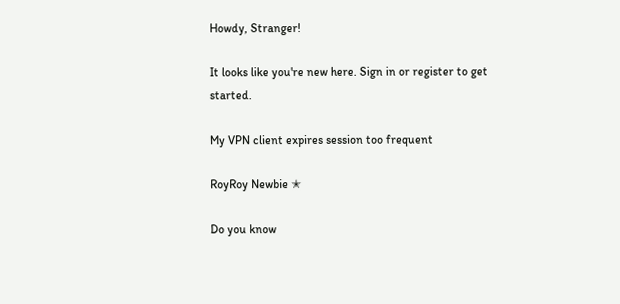Howdy, Stranger!

It looks like you're new here. Sign in or register to get started.

My VPN client expires session too frequent

RoyRoy Newbie ✭

Do you know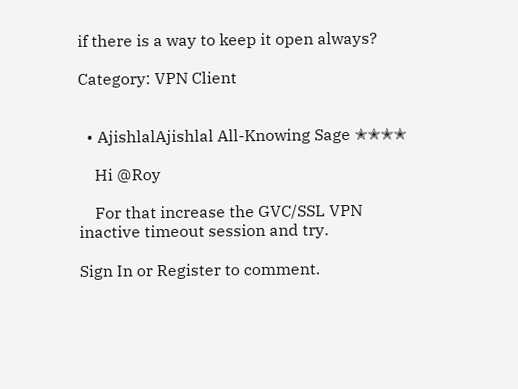if there is a way to keep it open always?

Category: VPN Client


  • AjishlalAjishlal All-Knowing Sage ✭✭✭✭

    Hi @Roy

    For that increase the GVC/SSL VPN inactive timeout session and try.

Sign In or Register to comment.